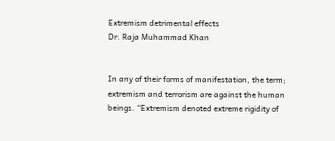Extremism detrimental effects
Dr. Raja Muhammad Khan


In any of their forms of manifestation, the term; extremism and terrorism are against the human beings. “Extremism denoted extreme rigidity of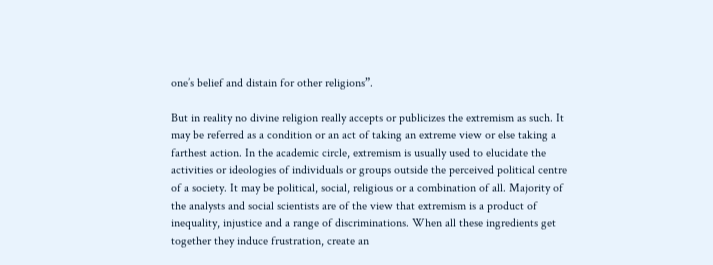one’s belief and distain for other religions”.

But in reality no divine religion really accepts or publicizes the extremism as such. It may be referred as a condition or an act of taking an extreme view or else taking a farthest action. In the academic circle, extremism is usually used to elucidate the activities or ideologies of individuals or groups outside the perceived political centre of a society. It may be political, social, religious or a combination of all. Majority of the analysts and social scientists are of the view that extremism is a product of inequality, injustice and a range of discriminations. When all these ingredients get together they induce frustration, create an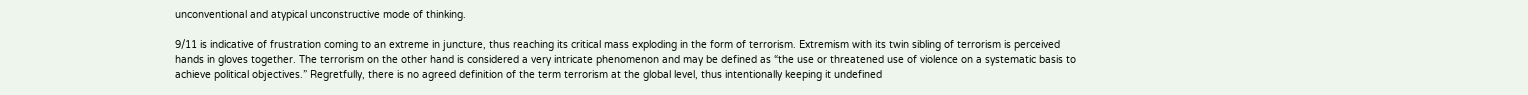unconventional and atypical unconstructive mode of thinking.

9/11 is indicative of frustration coming to an extreme in juncture, thus reaching its critical mass exploding in the form of terrorism. Extremism with its twin sibling of terrorism is perceived hands in gloves together. The terrorism on the other hand is considered a very intricate phenomenon and may be defined as “the use or threatened use of violence on a systematic basis to achieve political objectives.” Regretfully, there is no agreed definition of the term terrorism at the global level, thus intentionally keeping it undefined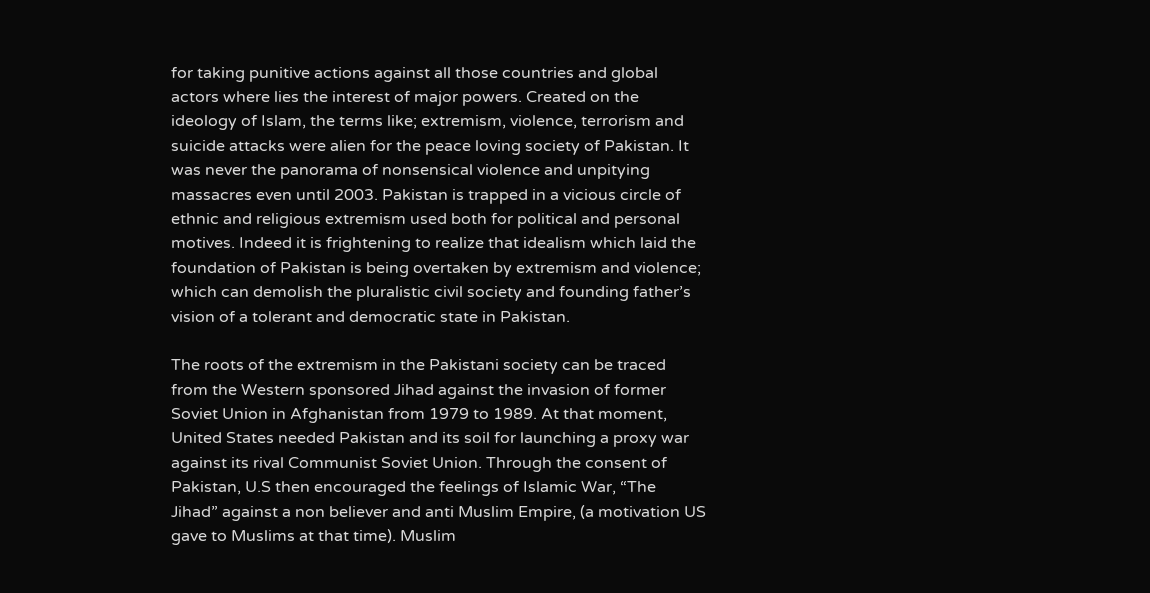for taking punitive actions against all those countries and global actors where lies the interest of major powers. Created on the ideology of Islam, the terms like; extremism, violence, terrorism and suicide attacks were alien for the peace loving society of Pakistan. It was never the panorama of nonsensical violence and unpitying massacres even until 2003. Pakistan is trapped in a vicious circle of ethnic and religious extremism used both for political and personal motives. Indeed it is frightening to realize that idealism which laid the foundation of Pakistan is being overtaken by extremism and violence; which can demolish the pluralistic civil society and founding father’s vision of a tolerant and democratic state in Pakistan.

The roots of the extremism in the Pakistani society can be traced from the Western sponsored Jihad against the invasion of former Soviet Union in Afghanistan from 1979 to 1989. At that moment, United States needed Pakistan and its soil for launching a proxy war against its rival Communist Soviet Union. Through the consent of Pakistan, U.S then encouraged the feelings of Islamic War, “The Jihad” against a non believer and anti Muslim Empire, (a motivation US gave to Muslims at that time). Muslim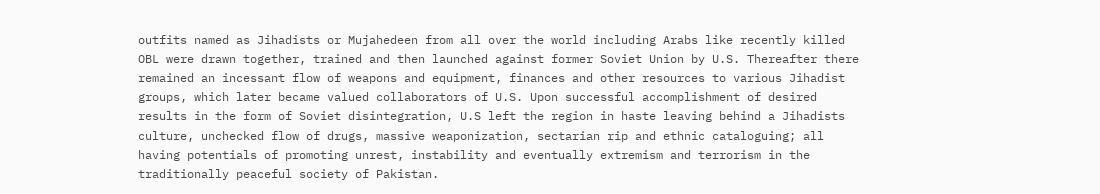outfits named as Jihadists or Mujahedeen from all over the world including Arabs like recently killed OBL were drawn together, trained and then launched against former Soviet Union by U.S. Thereafter there remained an incessant flow of weapons and equipment, finances and other resources to various Jihadist groups, which later became valued collaborators of U.S. Upon successful accomplishment of desired results in the form of Soviet disintegration, U.S left the region in haste leaving behind a Jihadists culture, unchecked flow of drugs, massive weaponization, sectarian rip and ethnic cataloguing; all having potentials of promoting unrest, instability and eventually extremism and terrorism in the traditionally peaceful society of Pakistan.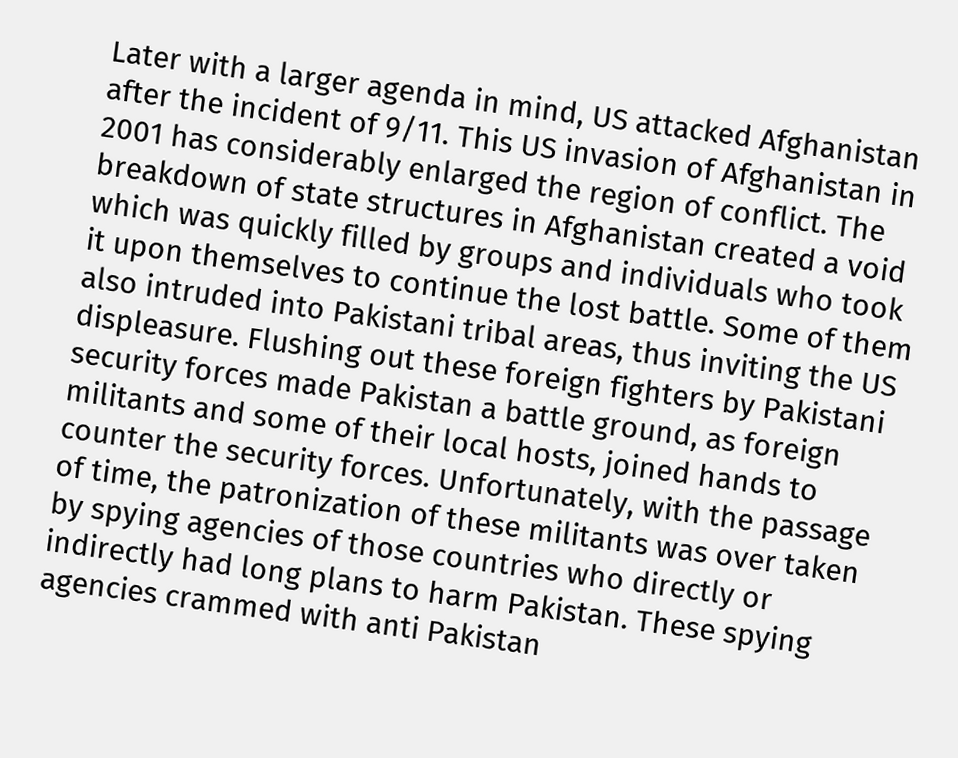Later with a larger agenda in mind, US attacked Afghanistan after the incident of 9/11. This US invasion of Afghanistan in 2001 has considerably enlarged the region of conflict. The breakdown of state structures in Afghanistan created a void which was quickly filled by groups and individuals who took it upon themselves to continue the lost battle. Some of them also intruded into Pakistani tribal areas, thus inviting the US displeasure. Flushing out these foreign fighters by Pakistani security forces made Pakistan a battle ground, as foreign militants and some of their local hosts, joined hands to counter the security forces. Unfortunately, with the passage of time, the patronization of these militants was over taken by spying agencies of those countries who directly or indirectly had long plans to harm Pakistan. These spying agencies crammed with anti Pakistan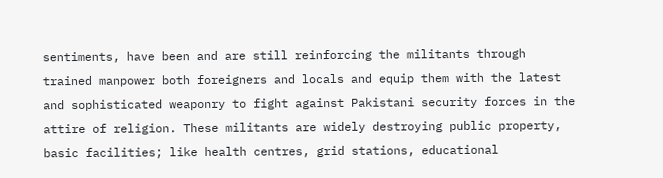sentiments, have been and are still reinforcing the militants through trained manpower both foreigners and locals and equip them with the latest and sophisticated weaponry to fight against Pakistani security forces in the attire of religion. These militants are widely destroying public property, basic facilities; like health centres, grid stations, educational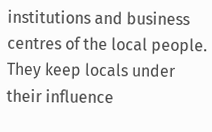institutions and business centres of the local people. They keep locals under their influence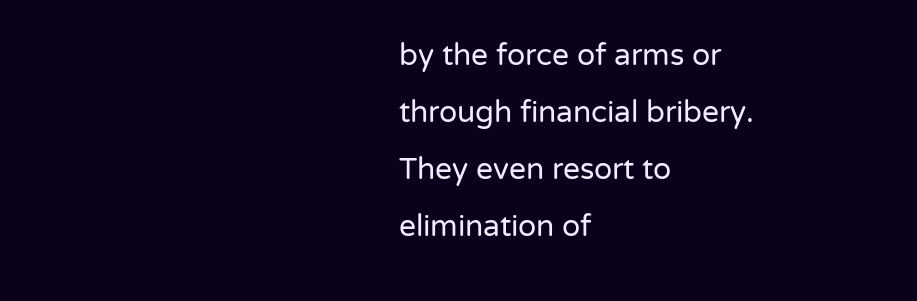by the force of arms or through financial bribery. They even resort to elimination of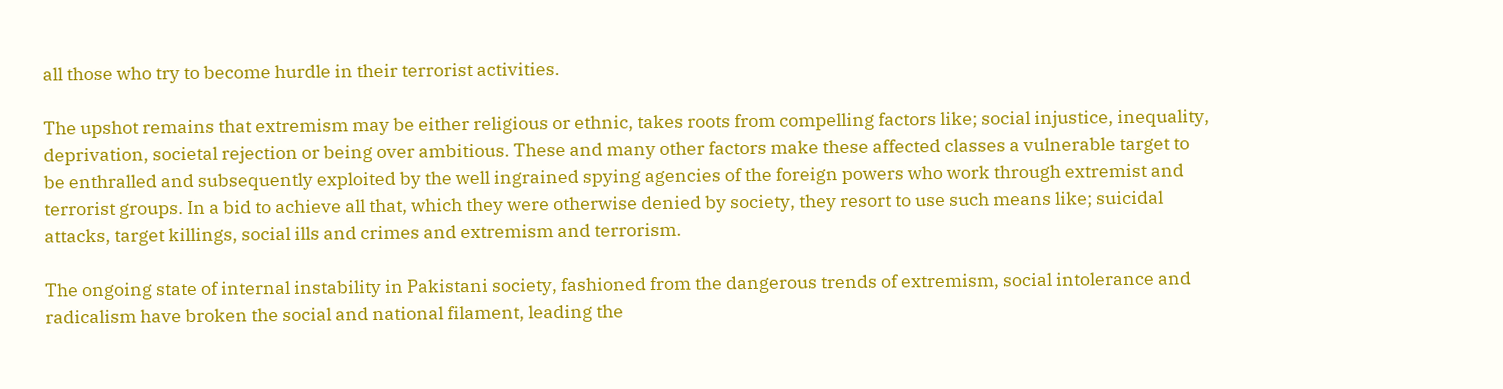all those who try to become hurdle in their terrorist activities.

The upshot remains that extremism may be either religious or ethnic, takes roots from compelling factors like; social injustice, inequality, deprivation, societal rejection or being over ambitious. These and many other factors make these affected classes a vulnerable target to be enthralled and subsequently exploited by the well ingrained spying agencies of the foreign powers who work through extremist and terrorist groups. In a bid to achieve all that, which they were otherwise denied by society, they resort to use such means like; suicidal attacks, target killings, social ills and crimes and extremism and terrorism.

The ongoing state of internal instability in Pakistani society, fashioned from the dangerous trends of extremism, social intolerance and radicalism have broken the social and national filament, leading the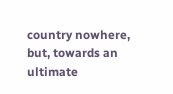country nowhere, but, towards an ultimate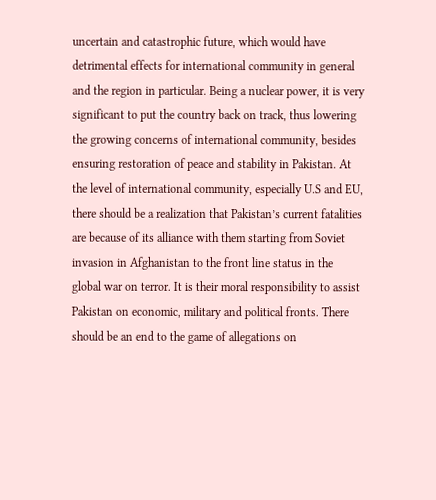uncertain and catastrophic future, which would have detrimental effects for international community in general and the region in particular. Being a nuclear power, it is very significant to put the country back on track, thus lowering the growing concerns of international community, besides ensuring restoration of peace and stability in Pakistan. At the level of international community, especially U.S and EU, there should be a realization that Pakistan’s current fatalities are because of its alliance with them starting from Soviet invasion in Afghanistan to the front line status in the global war on terror. It is their moral responsibility to assist Pakistan on economic, military and political fronts. There should be an end to the game of allegations on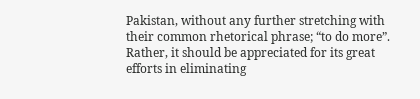Pakistan, without any further stretching with their common rhetorical phrase; “to do more”. Rather, it should be appreciated for its great efforts in eliminating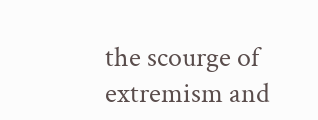the scourge of extremism and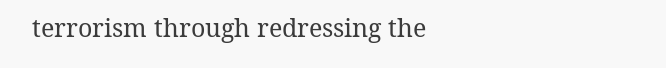terrorism through redressing the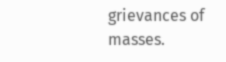grievances of masses.